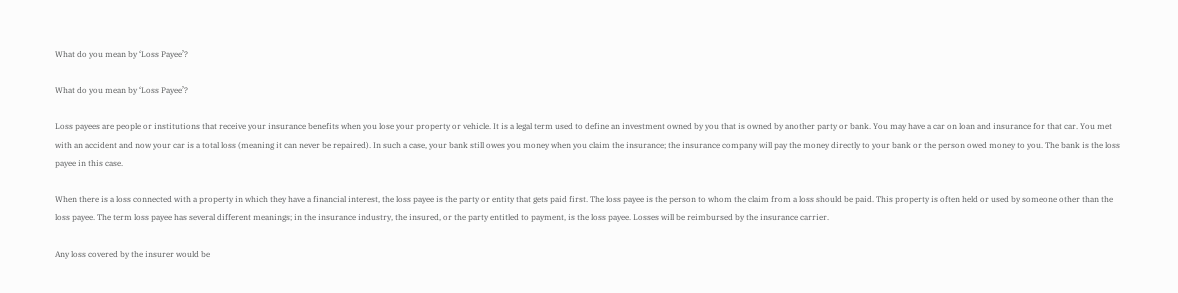What do you mean by ‘Loss Payee’?

What do you mean by ‘Loss Payee’?

Loss payees are people or institutions that receive your insurance benefits when you lose your property or vehicle. It is a legal term used to define an investment owned by you that is owned by another party or bank. You may have a car on loan and insurance for that car. You met with an accident and now your car is a total loss (meaning it can never be repaired). In such a case, your bank still owes you money when you claim the insurance; the insurance company will pay the money directly to your bank or the person owed money to you. The bank is the loss payee in this case.

When there is a loss connected with a property in which they have a financial interest, the loss payee is the party or entity that gets paid first. The loss payee is the person to whom the claim from a loss should be paid. This property is often held or used by someone other than the loss payee. The term loss payee has several different meanings; in the insurance industry, the insured, or the party entitled to payment, is the loss payee. Losses will be reimbursed by the insurance carrier.

Any loss covered by the insurer would be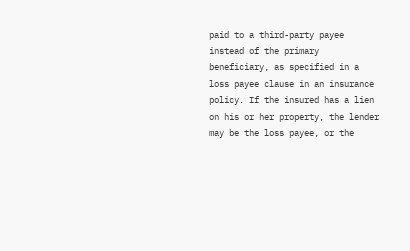paid to a third-party payee instead of the primary beneficiary, as specified in a loss payee clause in an insurance policy. If the insured has a lien on his or her property, the lender may be the loss payee, or the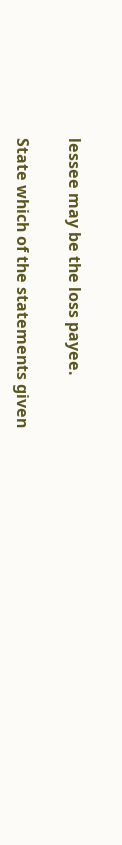lessee may be the loss payee.

State which of the statements given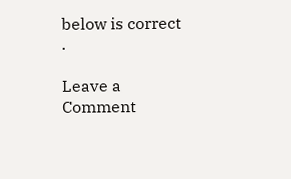below is correct .

Leave a Comment